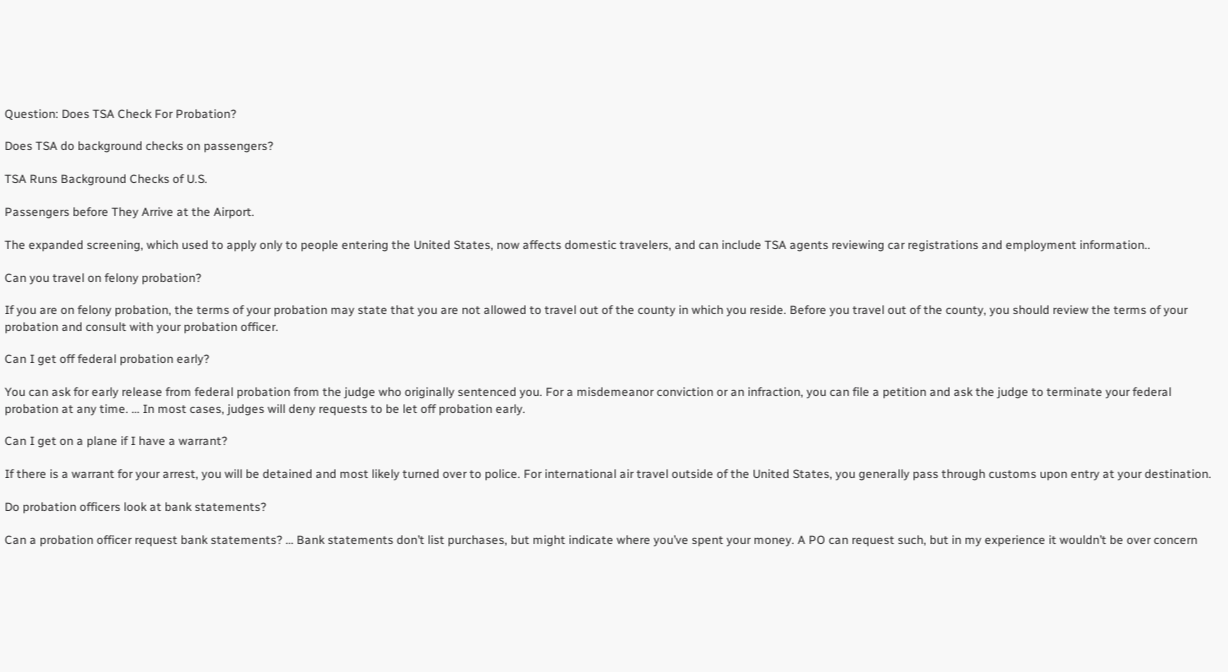Question: Does TSA Check For Probation?

Does TSA do background checks on passengers?

TSA Runs Background Checks of U.S.

Passengers before They Arrive at the Airport.

The expanded screening, which used to apply only to people entering the United States, now affects domestic travelers, and can include TSA agents reviewing car registrations and employment information..

Can you travel on felony probation?

If you are on felony probation, the terms of your probation may state that you are not allowed to travel out of the county in which you reside. Before you travel out of the county, you should review the terms of your probation and consult with your probation officer.

Can I get off federal probation early?

You can ask for early release from federal probation from the judge who originally sentenced you. For a misdemeanor conviction or an infraction, you can file a petition and ask the judge to terminate your federal probation at any time. … In most cases, judges will deny requests to be let off probation early.

Can I get on a plane if I have a warrant?

If there is a warrant for your arrest, you will be detained and most likely turned over to police. For international air travel outside of the United States, you generally pass through customs upon entry at your destination.

Do probation officers look at bank statements?

Can a probation officer request bank statements? … Bank statements don’t list purchases, but might indicate where you’ve spent your money. A PO can request such, but in my experience it wouldn’t be over concern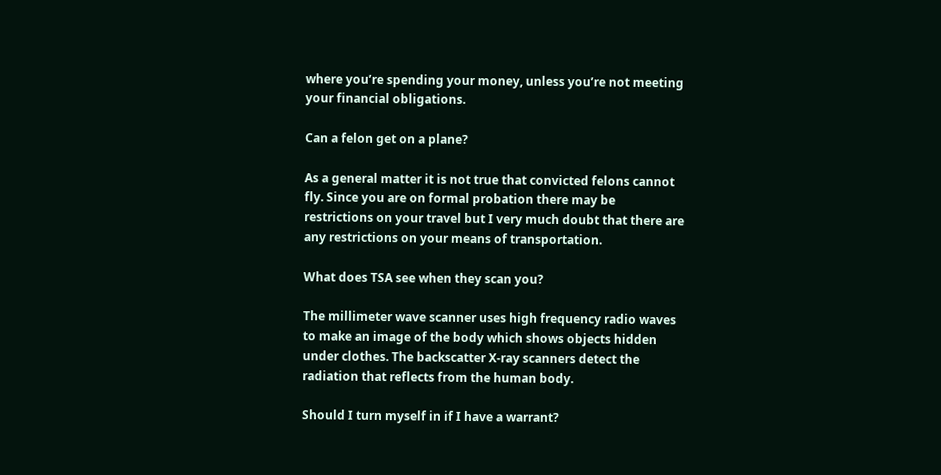where you’re spending your money, unless you’re not meeting your financial obligations.

Can a felon get on a plane?

As a general matter it is not true that convicted felons cannot fly. Since you are on formal probation there may be restrictions on your travel but I very much doubt that there are any restrictions on your means of transportation.

What does TSA see when they scan you?

The millimeter wave scanner uses high frequency radio waves to make an image of the body which shows objects hidden under clothes. The backscatter X-ray scanners detect the radiation that reflects from the human body.

Should I turn myself in if I have a warrant?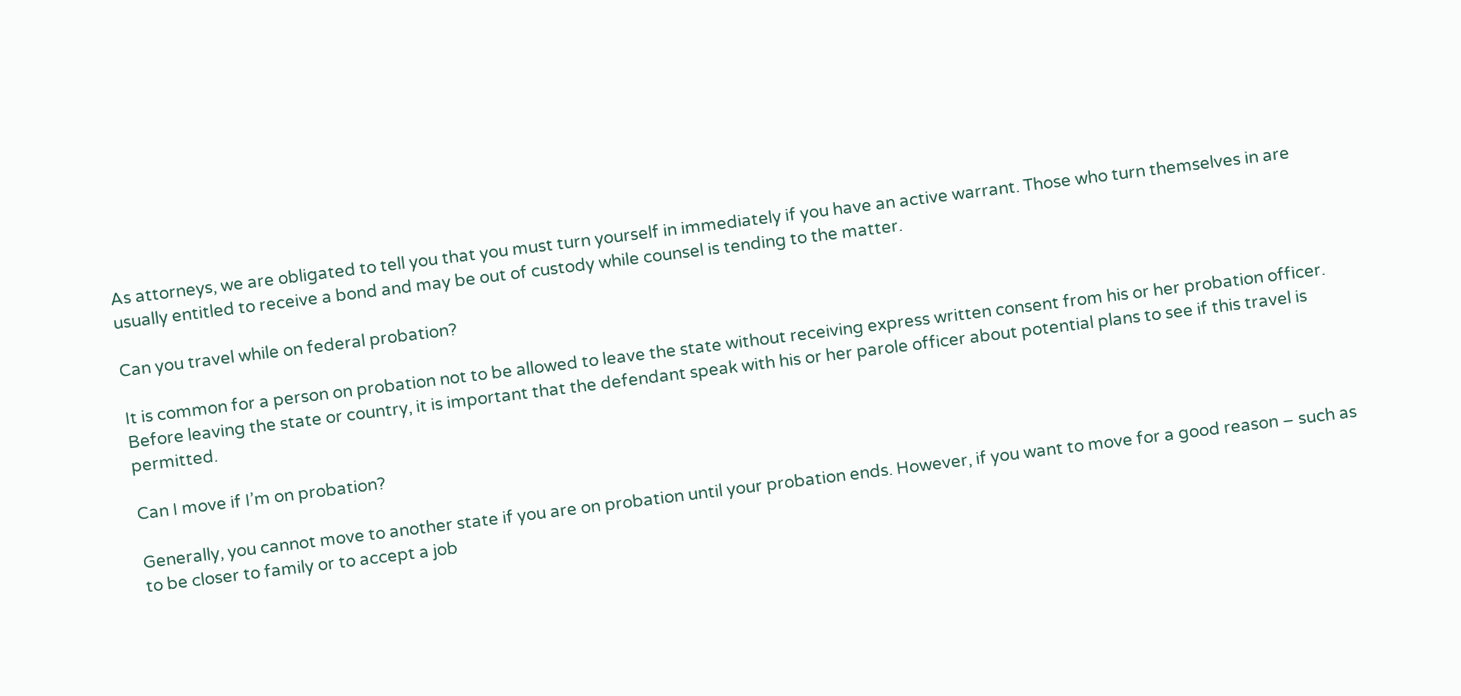As attorneys, we are obligated to tell you that you must turn yourself in immediately if you have an active warrant. Those who turn themselves in are usually entitled to receive a bond and may be out of custody while counsel is tending to the matter.

Can you travel while on federal probation?

It is common for a person on probation not to be allowed to leave the state without receiving express written consent from his or her probation officer. Before leaving the state or country, it is important that the defendant speak with his or her parole officer about potential plans to see if this travel is permitted.

Can I move if I’m on probation?

Generally, you cannot move to another state if you are on probation until your probation ends. However, if you want to move for a good reason – such as to be closer to family or to accept a job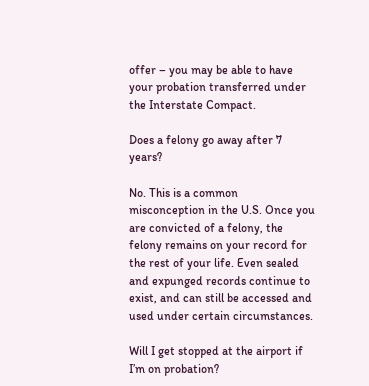offer – you may be able to have your probation transferred under the Interstate Compact.

Does a felony go away after 7 years?

No. This is a common misconception in the U.S. Once you are convicted of a felony, the felony remains on your record for the rest of your life. Even sealed and expunged records continue to exist, and can still be accessed and used under certain circumstances.

Will I get stopped at the airport if I’m on probation?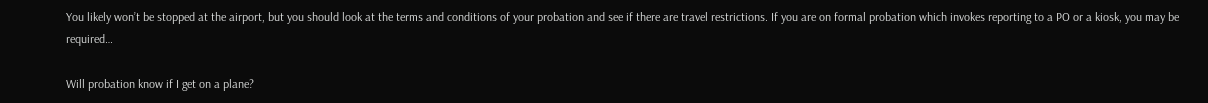You likely won’t be stopped at the airport, but you should look at the terms and conditions of your probation and see if there are travel restrictions. If you are on formal probation which invokes reporting to a PO or a kiosk, you may be required…

Will probation know if I get on a plane?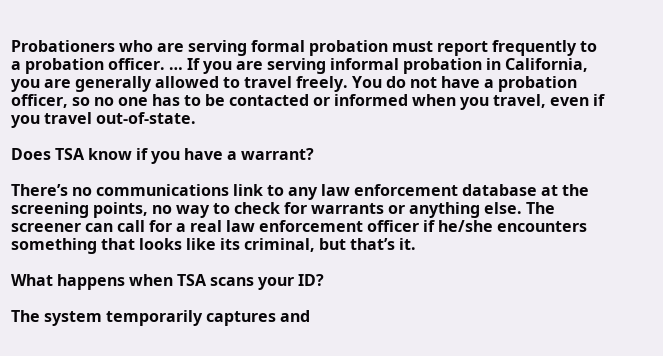Probationers who are serving formal probation must report frequently to a probation officer. … If you are serving informal probation in California, you are generally allowed to travel freely. You do not have a probation officer, so no one has to be contacted or informed when you travel, even if you travel out-of-state.

Does TSA know if you have a warrant?

There’s no communications link to any law enforcement database at the screening points, no way to check for warrants or anything else. The screener can call for a real law enforcement officer if he/she encounters something that looks like its criminal, but that’s it.

What happens when TSA scans your ID?

The system temporarily captures and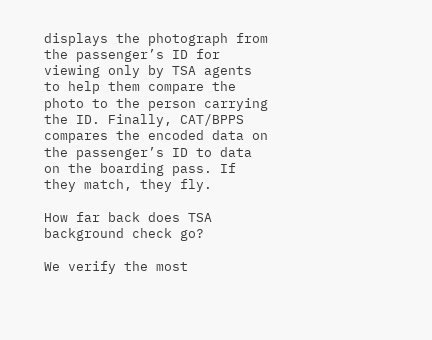displays the photograph from the passenger’s ID for viewing only by TSA agents to help them compare the photo to the person carrying the ID. Finally, CAT/BPPS compares the encoded data on the passenger’s ID to data on the boarding pass. If they match, they fly.

How far back does TSA background check go?

We verify the most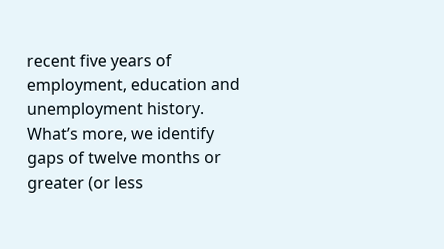recent five years of employment, education and unemployment history. What’s more, we identify gaps of twelve months or greater (or less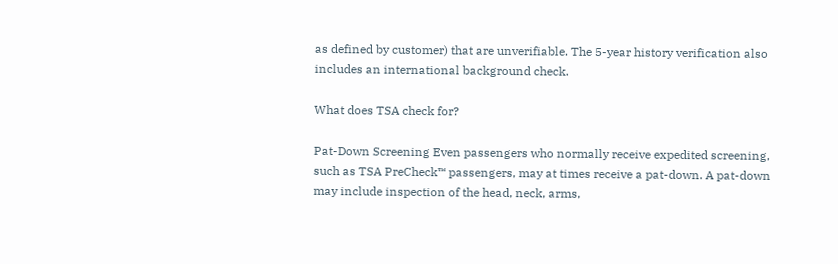as defined by customer) that are unverifiable. The 5-year history verification also includes an international background check.

What does TSA check for?

Pat-Down Screening Even passengers who normally receive expedited screening, such as TSA PreCheck™ passengers, may at times receive a pat-down. A pat-down may include inspection of the head, neck, arms,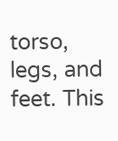torso, legs, and feet. This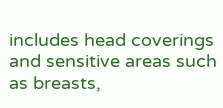includes head coverings and sensitive areas such as breasts,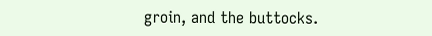groin, and the buttocks.